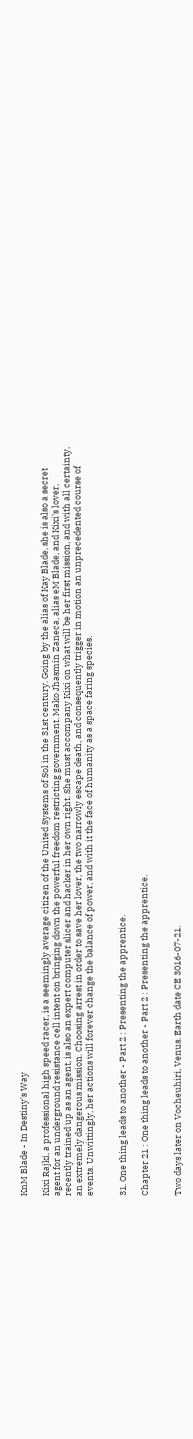KnM Blade - In Destiny's Way

Kixi Rajki, a professional high speed racer, is a seemingly average citizen of the United Systems of Sol in the 31st century. Going by the alias of Kay Blade, she is also a secret agent for an underground resistance cell intent on bringing down the powerful freedom restricting government. Mako Jhasmin Zaneca, alias eM Blade, and Kixi's lover, recently trained up as an agent, is also an expert computer slicer and hacker in her own right. She must accompany Kixi on what will be her first mission, and with all certainty, an extremely dangerous mission. Choosing arrest in order to save her lover, the two narrowly escape death, and consequently trigger in motion an unprecedented course of events. Unwittingly, her actions will forever change the balance of power, and with it the face of humanity as a space faring species.


31. One thing leads to another - Part 2 : Presenting the apprentice.

Chapter 21 : One thing leads to another - Part 2 : Presenting the apprentice.


Two days later on Vocheuhiri, Venus. Earth date CE 3016-07-21.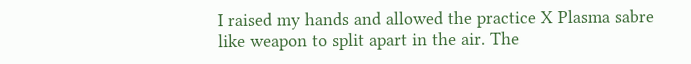I raised my hands and allowed the practice X Plasma sabre like weapon to split apart in the air. The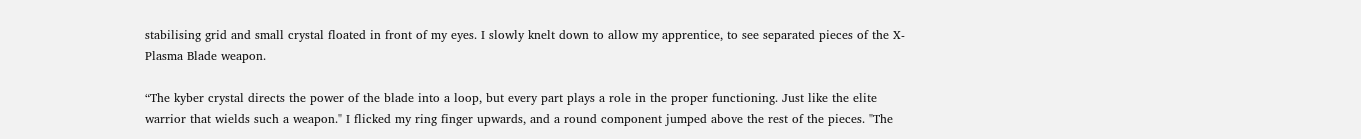stabilising grid and small crystal floated in front of my eyes. I slowly knelt down to allow my apprentice, to see separated pieces of the X-Plasma Blade weapon.

“The kyber crystal directs the power of the blade into a loop, but every part plays a role in the proper functioning. Just like the elite warrior that wields such a weapon." I flicked my ring finger upwards, and a round component jumped above the rest of the pieces. "The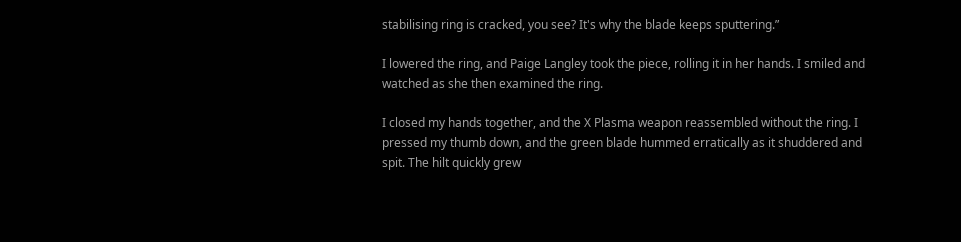stabilising ring is cracked, you see? It's why the blade keeps sputtering.”

I lowered the ring, and Paige Langley took the piece, rolling it in her hands. I smiled and watched as she then examined the ring.

I closed my hands together, and the X Plasma weapon reassembled without the ring. I pressed my thumb down, and the green blade hummed erratically as it shuddered and spit. The hilt quickly grew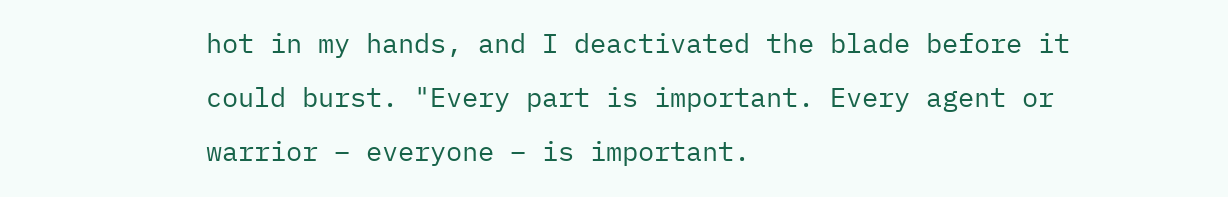hot in my hands, and I deactivated the blade before it could burst. "Every part is important. Every agent or warrior – everyone – is important.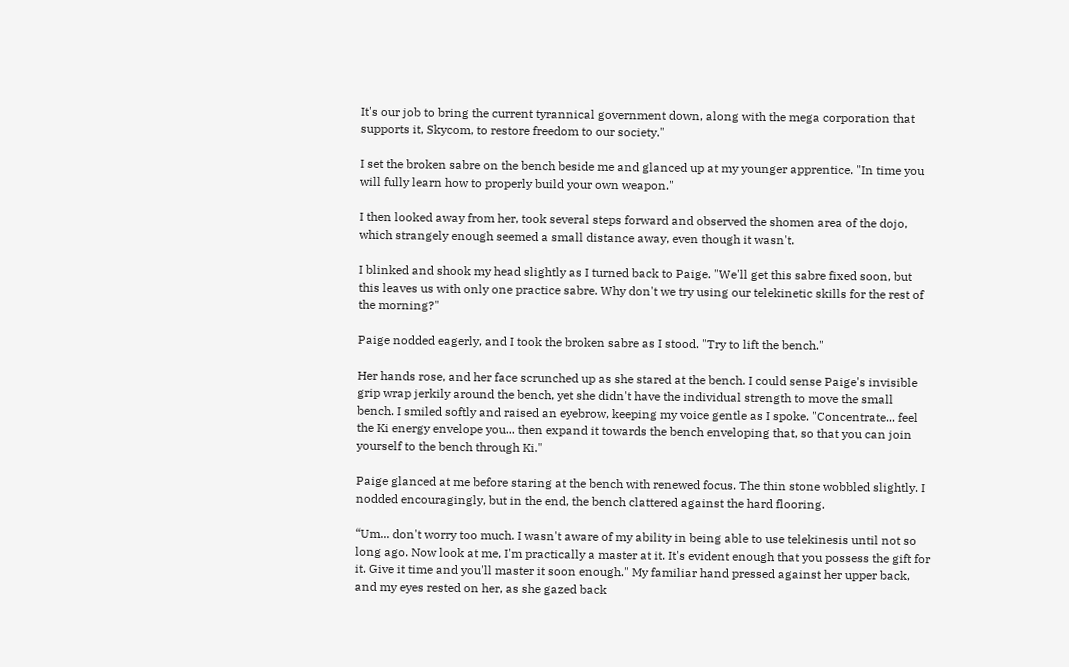It's our job to bring the current tyrannical government down, along with the mega corporation that supports it, Skycom, to restore freedom to our society."

I set the broken sabre on the bench beside me and glanced up at my younger apprentice. "In time you will fully learn how to properly build your own weapon."

I then looked away from her, took several steps forward and observed the shomen area of the dojo, which strangely enough seemed a small distance away, even though it wasn't.

I blinked and shook my head slightly as I turned back to Paige. "We'll get this sabre fixed soon, but this leaves us with only one practice sabre. Why don't we try using our telekinetic skills for the rest of the morning?"

Paige nodded eagerly, and I took the broken sabre as I stood. "Try to lift the bench."

Her hands rose, and her face scrunched up as she stared at the bench. I could sense Paige's invisible grip wrap jerkily around the bench, yet she didn't have the individual strength to move the small bench. I smiled softly and raised an eyebrow, keeping my voice gentle as I spoke. "Concentrate... feel the Ki energy envelope you... then expand it towards the bench enveloping that, so that you can join yourself to the bench through Ki."

Paige glanced at me before staring at the bench with renewed focus. The thin stone wobbled slightly. I nodded encouragingly, but in the end, the bench clattered against the hard flooring.

“Um... don't worry too much. I wasn't aware of my ability in being able to use telekinesis until not so long ago. Now look at me, I'm practically a master at it. It's evident enough that you possess the gift for it. Give it time and you'll master it soon enough." My familiar hand pressed against her upper back, and my eyes rested on her, as she gazed back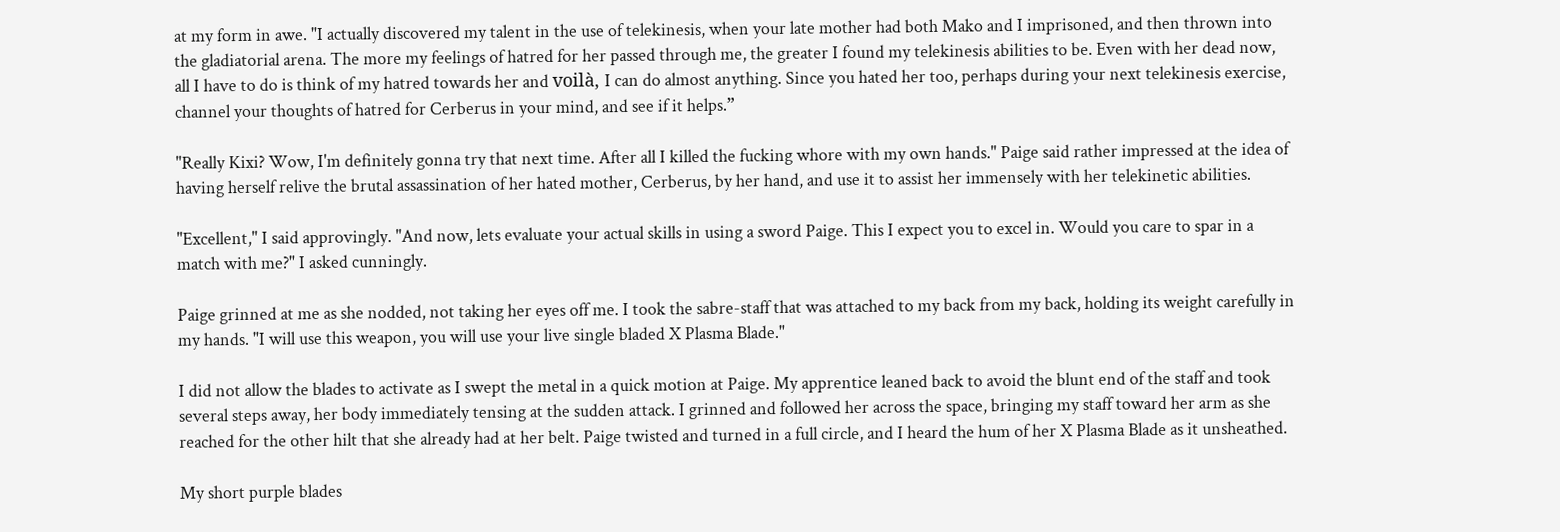at my form in awe. "I actually discovered my talent in the use of telekinesis, when your late mother had both Mako and I imprisoned, and then thrown into the gladiatorial arena. The more my feelings of hatred for her passed through me, the greater I found my telekinesis abilities to be. Even with her dead now, all I have to do is think of my hatred towards her and voilà, I can do almost anything. Since you hated her too, perhaps during your next telekinesis exercise, channel your thoughts of hatred for Cerberus in your mind, and see if it helps.”

"Really Kixi? Wow, I'm definitely gonna try that next time. After all I killed the fucking whore with my own hands." Paige said rather impressed at the idea of having herself relive the brutal assassination of her hated mother, Cerberus, by her hand, and use it to assist her immensely with her telekinetic abilities.

"Excellent," I said approvingly. "And now, lets evaluate your actual skills in using a sword Paige. This I expect you to excel in. Would you care to spar in a match with me?" I asked cunningly.

Paige grinned at me as she nodded, not taking her eyes off me. I took the sabre-staff that was attached to my back from my back, holding its weight carefully in my hands. "I will use this weapon, you will use your live single bladed X Plasma Blade."

I did not allow the blades to activate as I swept the metal in a quick motion at Paige. My apprentice leaned back to avoid the blunt end of the staff and took several steps away, her body immediately tensing at the sudden attack. I grinned and followed her across the space, bringing my staff toward her arm as she reached for the other hilt that she already had at her belt. Paige twisted and turned in a full circle, and I heard the hum of her X Plasma Blade as it unsheathed.

My short purple blades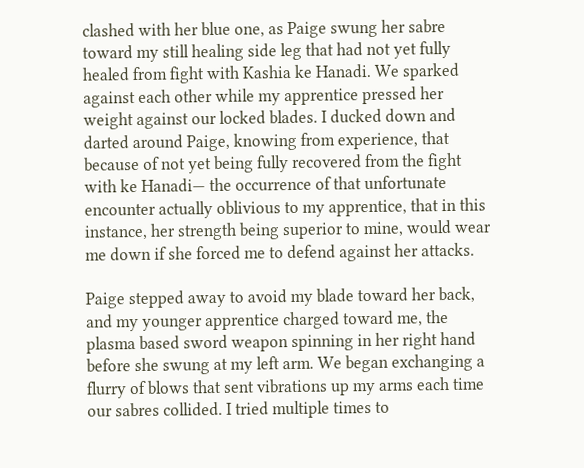clashed with her blue one, as Paige swung her sabre toward my still healing side leg that had not yet fully healed from fight with Kashia ke Hanadi. We sparked against each other while my apprentice pressed her weight against our locked blades. I ducked down and darted around Paige, knowing from experience, that because of not yet being fully recovered from the fight with ke Hanadi— the occurrence of that unfortunate encounter actually oblivious to my apprentice, that in this instance, her strength being superior to mine, would wear me down if she forced me to defend against her attacks.

Paige stepped away to avoid my blade toward her back, and my younger apprentice charged toward me, the plasma based sword weapon spinning in her right hand before she swung at my left arm. We began exchanging a flurry of blows that sent vibrations up my arms each time our sabres collided. I tried multiple times to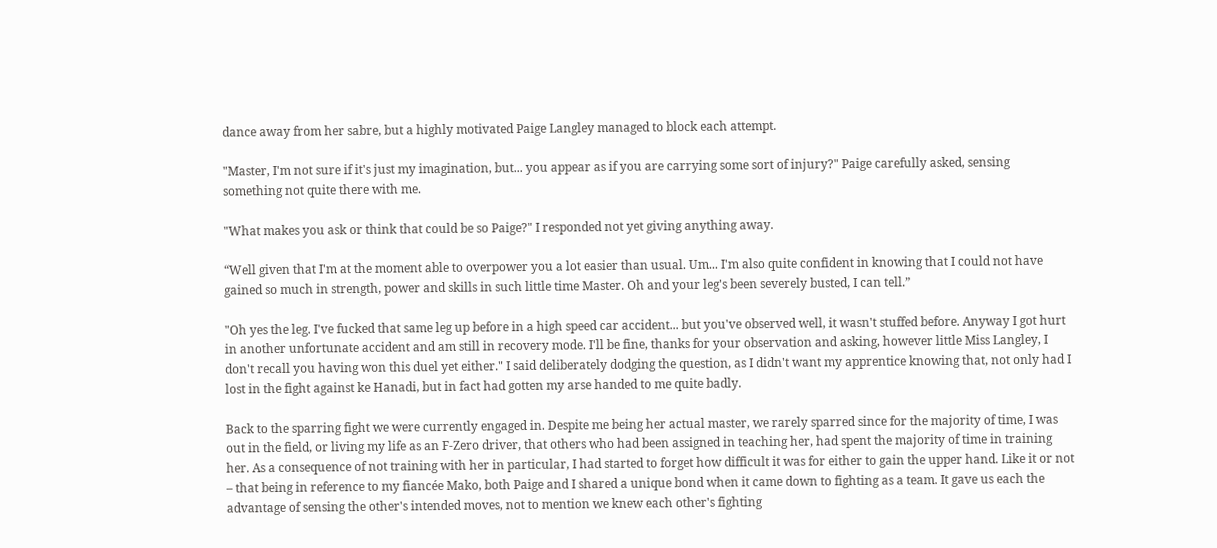dance away from her sabre, but a highly motivated Paige Langley managed to block each attempt.

"Master, I'm not sure if it's just my imagination, but... you appear as if you are carrying some sort of injury?" Paige carefully asked, sensing something not quite there with me.

"What makes you ask or think that could be so Paige?" I responded not yet giving anything away.

“Well given that I'm at the moment able to overpower you a lot easier than usual. Um... I'm also quite confident in knowing that I could not have gained so much in strength, power and skills in such little time Master. Oh and your leg's been severely busted, I can tell.”

"Oh yes the leg. I've fucked that same leg up before in a high speed car accident... but you've observed well, it wasn't stuffed before. Anyway I got hurt in another unfortunate accident and am still in recovery mode. I'll be fine, thanks for your observation and asking, however little Miss Langley, I don't recall you having won this duel yet either." I said deliberately dodging the question, as I didn't want my apprentice knowing that, not only had I lost in the fight against ke Hanadi, but in fact had gotten my arse handed to me quite badly.

Back to the sparring fight we were currently engaged in. Despite me being her actual master, we rarely sparred since for the majority of time, I was out in the field, or living my life as an F-Zero driver, that others who had been assigned in teaching her, had spent the majority of time in training her. As a consequence of not training with her in particular, I had started to forget how difficult it was for either to gain the upper hand. Like it or not – that being in reference to my fiancée Mako, both Paige and I shared a unique bond when it came down to fighting as a team. It gave us each the advantage of sensing the other's intended moves, not to mention we knew each other's fighting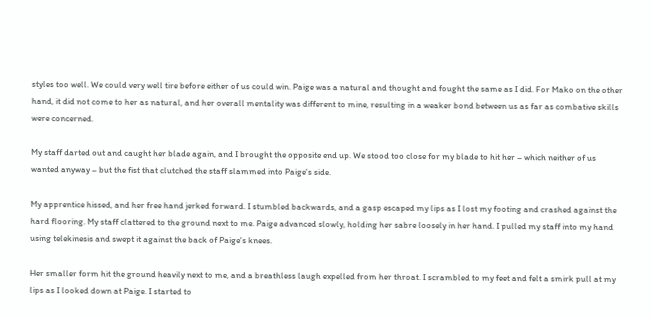styles too well. We could very well tire before either of us could win. Paige was a natural and thought and fought the same as I did. For Mako on the other hand, it did not come to her as natural, and her overall mentality was different to mine, resulting in a weaker bond between us as far as combative skills were concerned.

My staff darted out and caught her blade again, and I brought the opposite end up. We stood too close for my blade to hit her – which neither of us wanted anyway – but the fist that clutched the staff slammed into Paige's side.

My apprentice hissed, and her free hand jerked forward. I stumbled backwards, and a gasp escaped my lips as I lost my footing and crashed against the hard flooring. My staff clattered to the ground next to me. Paige advanced slowly, holding her sabre loosely in her hand. I pulled my staff into my hand using telekinesis and swept it against the back of Paige's knees.

Her smaller form hit the ground heavily next to me, and a breathless laugh expelled from her throat. I scrambled to my feet and felt a smirk pull at my lips as I looked down at Paige. I started to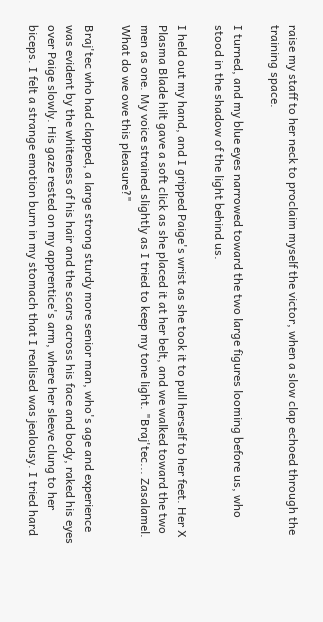raise my staff to her neck to proclaim myself the victor, when a slow clap echoed through the training space.

I turned, and my blue eyes narrowed toward the two large figures looming before us, who stood in the shadow of the light behind us.

I held out my hand, and I gripped Paige's wrist as she took it to pull herself to her feet. Her X Plasma Blade hilt gave a soft click as she placed it at her belt, and we walked toward the two men as one. My voice strained slightly as I tried to keep my tone light. "Braj'tec... Zasalamel. What do we owe this pleasure?"

Braj'tec who had clapped, a large strong sturdy more senior man, who's age and experience was evident by the whiteness of his hair and the scars across his face and body, raked his eyes over Paige slowly. His gaze rested on my apprentice's arm, where her sleeve clung to her biceps. I felt a strange emotion burn in my stomach that I realised was jealousy. I tried hard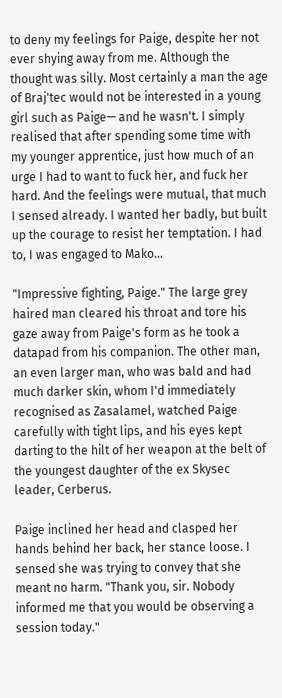to deny my feelings for Paige, despite her not ever shying away from me. Although the thought was silly. Most certainly a man the age of Braj'tec would not be interested in a young girl such as Paige— and he wasn't. I simply realised that after spending some time with my younger apprentice, just how much of an urge I had to want to fuck her, and fuck her hard. And the feelings were mutual, that much I sensed already. I wanted her badly, but built up the courage to resist her temptation. I had to, I was engaged to Mako...

"Impressive fighting, Paige." The large grey haired man cleared his throat and tore his gaze away from Paige's form as he took a datapad from his companion. The other man, an even larger man, who was bald and had much darker skin, whom I'd immediately recognised as Zasalamel, watched Paige carefully with tight lips, and his eyes kept darting to the hilt of her weapon at the belt of the youngest daughter of the ex Skysec leader, Cerberus.

Paige inclined her head and clasped her hands behind her back, her stance loose. I sensed she was trying to convey that she meant no harm. "Thank you, sir. Nobody informed me that you would be observing a session today."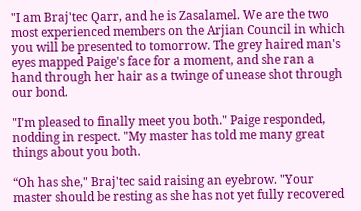"I am Braj'tec Qarr, and he is Zasalamel. We are the two most experienced members on the Arjian Council in which you will be presented to tomorrow. The grey haired man's eyes mapped Paige's face for a moment, and she ran a hand through her hair as a twinge of unease shot through our bond.

"I'm pleased to finally meet you both." Paige responded, nodding in respect. "My master has told me many great things about you both.

“Oh has she," Braj'tec said raising an eyebrow. "Your master should be resting as she has not yet fully recovered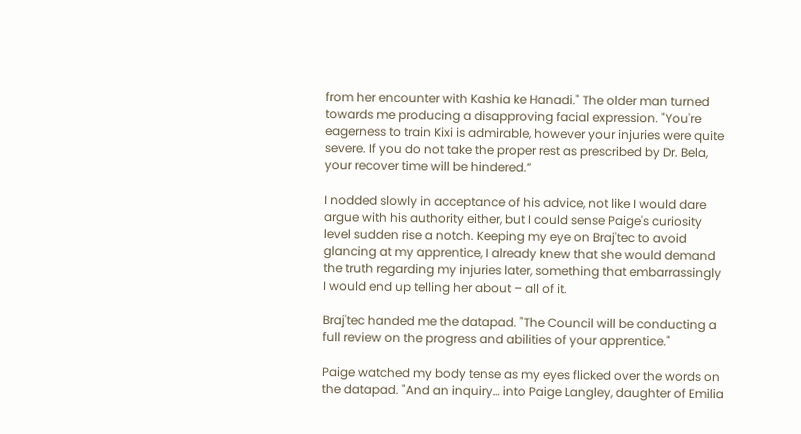from her encounter with Kashia ke Hanadi." The older man turned towards me producing a disapproving facial expression. "You're eagerness to train Kixi is admirable, however your injuries were quite severe. If you do not take the proper rest as prescribed by Dr. Bela, your recover time will be hindered.”

I nodded slowly in acceptance of his advice, not like I would dare argue with his authority either, but I could sense Paige's curiosity level sudden rise a notch. Keeping my eye on Braj'tec to avoid glancing at my apprentice, I already knew that she would demand the truth regarding my injuries later, something that embarrassingly I would end up telling her about – all of it.

Braj'tec handed me the datapad. "The Council will be conducting a full review on the progress and abilities of your apprentice."

Paige watched my body tense as my eyes flicked over the words on the datapad. "And an inquiry… into Paige Langley, daughter of Emilia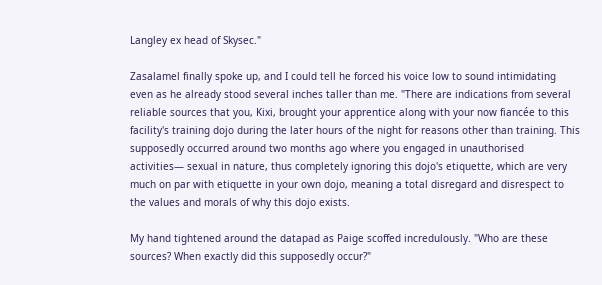Langley ex head of Skysec."

Zasalamel finally spoke up, and I could tell he forced his voice low to sound intimidating even as he already stood several inches taller than me. "There are indications from several reliable sources that you, Kixi, brought your apprentice along with your now fiancée to this facility's training dojo during the later hours of the night for reasons other than training. This supposedly occurred around two months ago where you engaged in unauthorised activities— sexual in nature, thus completely ignoring this dojo's etiquette, which are very much on par with etiquette in your own dojo, meaning a total disregard and disrespect to the values and morals of why this dojo exists.

My hand tightened around the datapad as Paige scoffed incredulously. "Who are these sources? When exactly did this supposedly occur?"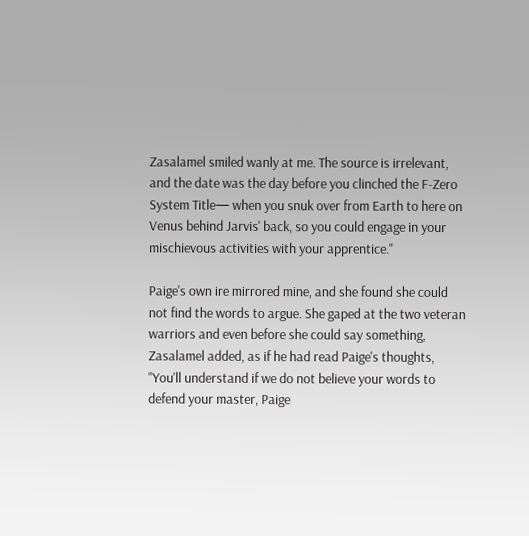Zasalamel smiled wanly at me. The source is irrelevant, and the date was the day before you clinched the F-Zero System Title— when you snuk over from Earth to here on Venus behind Jarvis' back, so you could engage in your mischievous activities with your apprentice."

Paige's own ire mirrored mine, and she found she could not find the words to argue. She gaped at the two veteran warriors and even before she could say something, Zasalamel added, as if he had read Paige's thoughts, "You'll understand if we do not believe your words to defend your master, Paige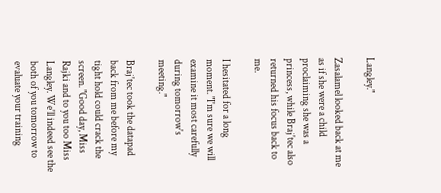Langley."

Zasalamel looked back at me as if she were a child proclaiming she was a princess, while Braj'tec also returned his focus back to me.

I hesitated for a long moment. "I'm sure we will examine it most carefully during tomorrow's meeting."

Braj'tec took the datapad back from me before my tight hold could crack the screen. "Good day, Miss Rajki and to you too Miss Langley. We'll indeed see the both of you tomorrow to evaluate your training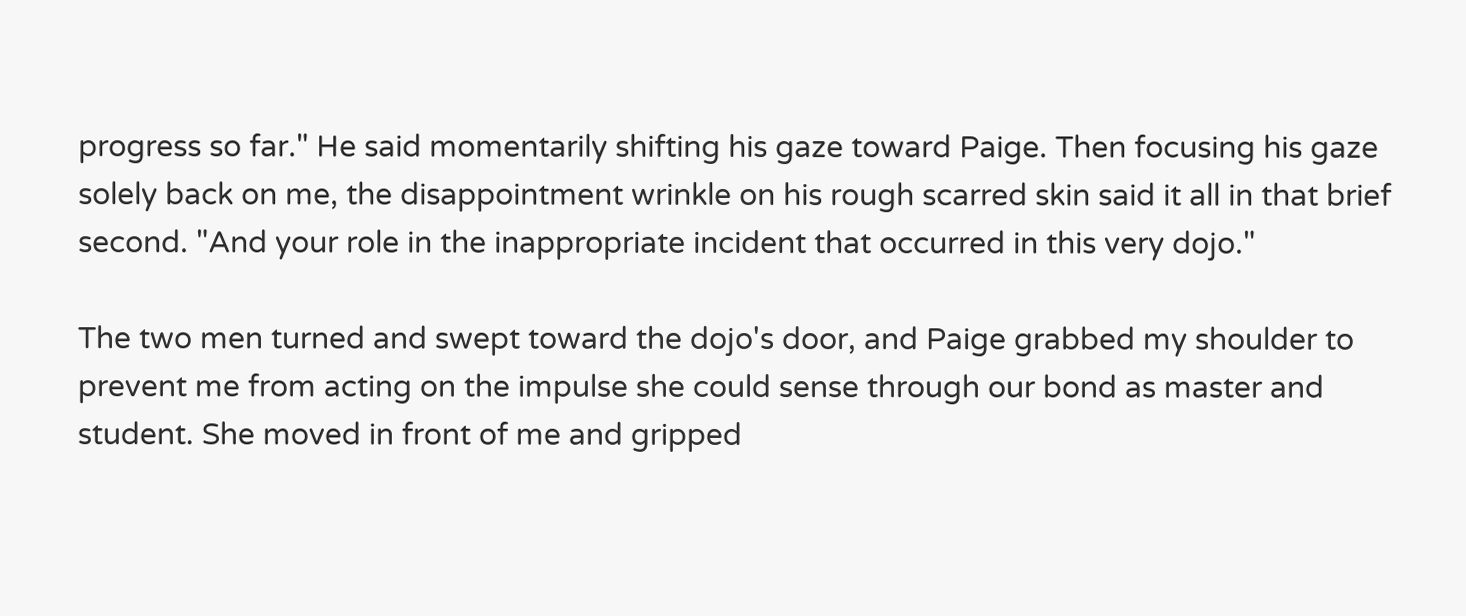progress so far." He said momentarily shifting his gaze toward Paige. Then focusing his gaze solely back on me, the disappointment wrinkle on his rough scarred skin said it all in that brief second. "And your role in the inappropriate incident that occurred in this very dojo."

The two men turned and swept toward the dojo's door, and Paige grabbed my shoulder to prevent me from acting on the impulse she could sense through our bond as master and student. She moved in front of me and gripped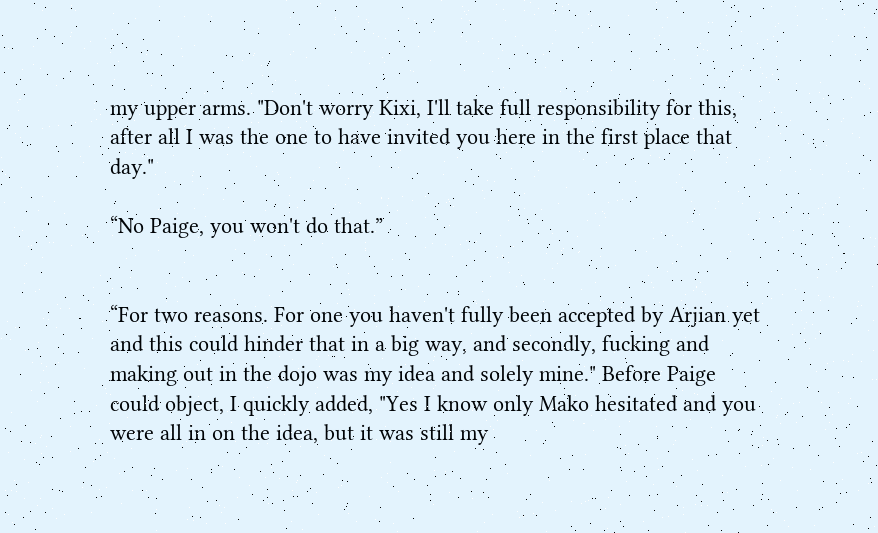my upper arms. "Don't worry Kixi, I'll take full responsibility for this, after all I was the one to have invited you here in the first place that day."

“No Paige, you won't do that.”


“For two reasons. For one you haven't fully been accepted by Arjian yet and this could hinder that in a big way, and secondly, fucking and making out in the dojo was my idea and solely mine." Before Paige could object, I quickly added, "Yes I know only Mako hesitated and you were all in on the idea, but it was still my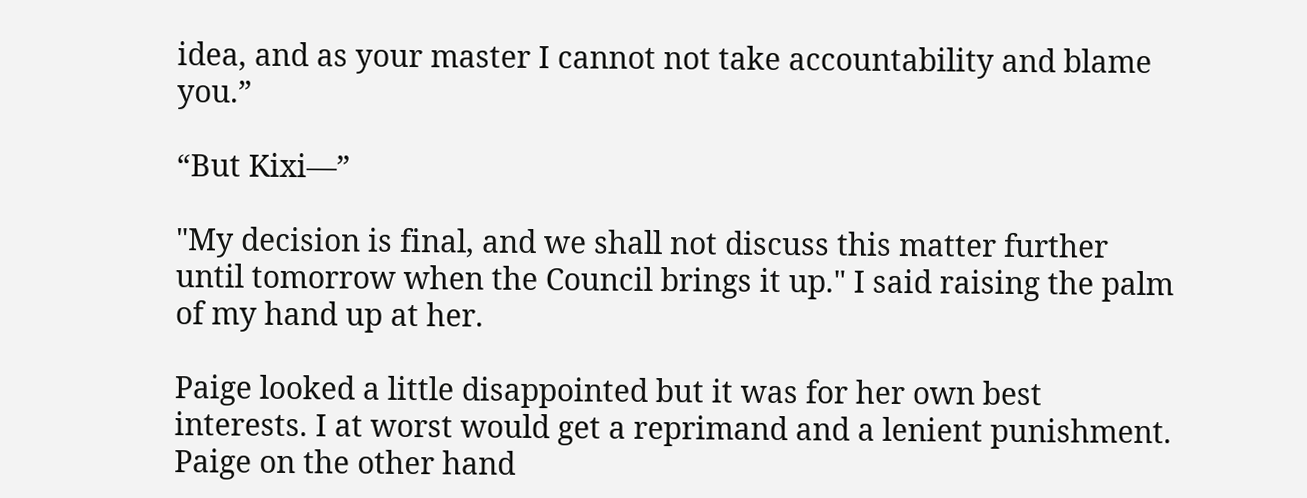idea, and as your master I cannot not take accountability and blame you.”

“But Kixi—”

"My decision is final, and we shall not discuss this matter further until tomorrow when the Council brings it up." I said raising the palm of my hand up at her.

Paige looked a little disappointed but it was for her own best interests. I at worst would get a reprimand and a lenient punishment. Paige on the other hand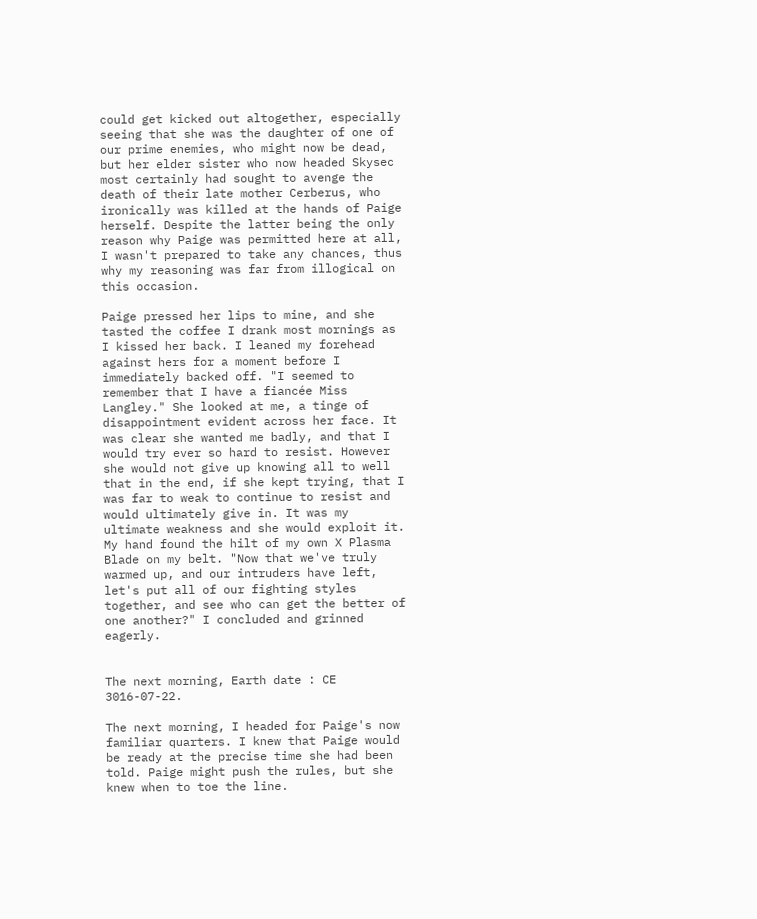could get kicked out altogether, especially seeing that she was the daughter of one of our prime enemies, who might now be dead, but her elder sister who now headed Skysec most certainly had sought to avenge the death of their late mother Cerberus, who ironically was killed at the hands of Paige herself. Despite the latter being the only reason why Paige was permitted here at all, I wasn't prepared to take any chances, thus why my reasoning was far from illogical on this occasion.

Paige pressed her lips to mine, and she tasted the coffee I drank most mornings as I kissed her back. I leaned my forehead against hers for a moment before I immediately backed off. "I seemed to remember that I have a fiancée Miss Langley." She looked at me, a tinge of disappointment evident across her face. It was clear she wanted me badly, and that I would try ever so hard to resist. However she would not give up knowing all to well that in the end, if she kept trying, that I was far to weak to continue to resist and would ultimately give in. It was my ultimate weakness and she would exploit it. My hand found the hilt of my own X Plasma Blade on my belt. "Now that we've truly warmed up, and our intruders have left, let's put all of our fighting styles together, and see who can get the better of one another?" I concluded and grinned eagerly.


The next morning, Earth date : CE 3016-07-22.

The next morning, I headed for Paige's now familiar quarters. I knew that Paige would be ready at the precise time she had been told. Paige might push the rules, but she knew when to toe the line.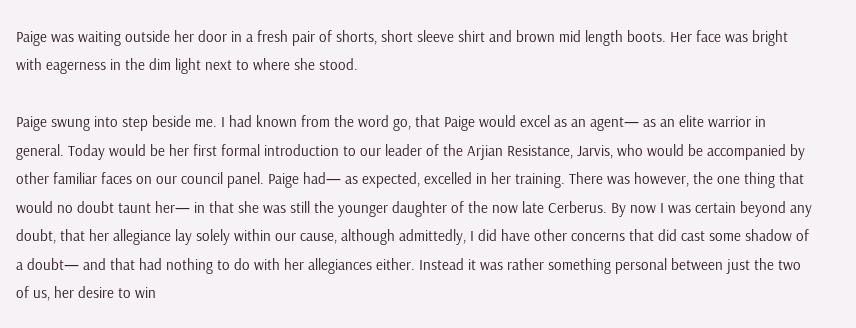Paige was waiting outside her door in a fresh pair of shorts, short sleeve shirt and brown mid length boots. Her face was bright with eagerness in the dim light next to where she stood.

Paige swung into step beside me. I had known from the word go, that Paige would excel as an agent— as an elite warrior in general. Today would be her first formal introduction to our leader of the Arjian Resistance, Jarvis, who would be accompanied by other familiar faces on our council panel. Paige had— as expected, excelled in her training. There was however, the one thing that would no doubt taunt her— in that she was still the younger daughter of the now late Cerberus. By now I was certain beyond any doubt, that her allegiance lay solely within our cause, although admittedly, I did have other concerns that did cast some shadow of a doubt— and that had nothing to do with her allegiances either. Instead it was rather something personal between just the two of us, her desire to win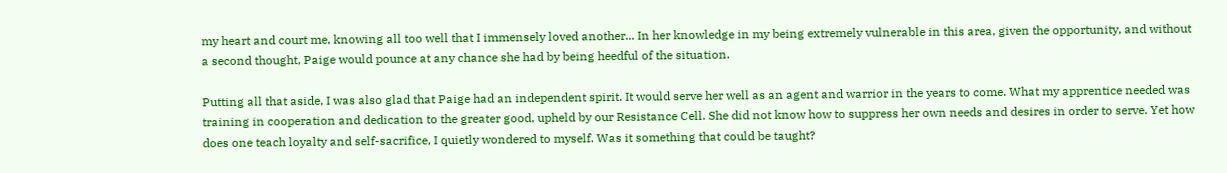my heart and court me, knowing all too well that I immensely loved another... In her knowledge in my being extremely vulnerable in this area, given the opportunity, and without a second thought, Paige would pounce at any chance she had by being heedful of the situation.

Putting all that aside, I was also glad that Paige had an independent spirit. It would serve her well as an agent and warrior in the years to come. What my apprentice needed was training in cooperation and dedication to the greater good, upheld by our Resistance Cell. She did not know how to suppress her own needs and desires in order to serve. Yet how does one teach loyalty and self-sacrifice, I quietly wondered to myself. Was it something that could be taught?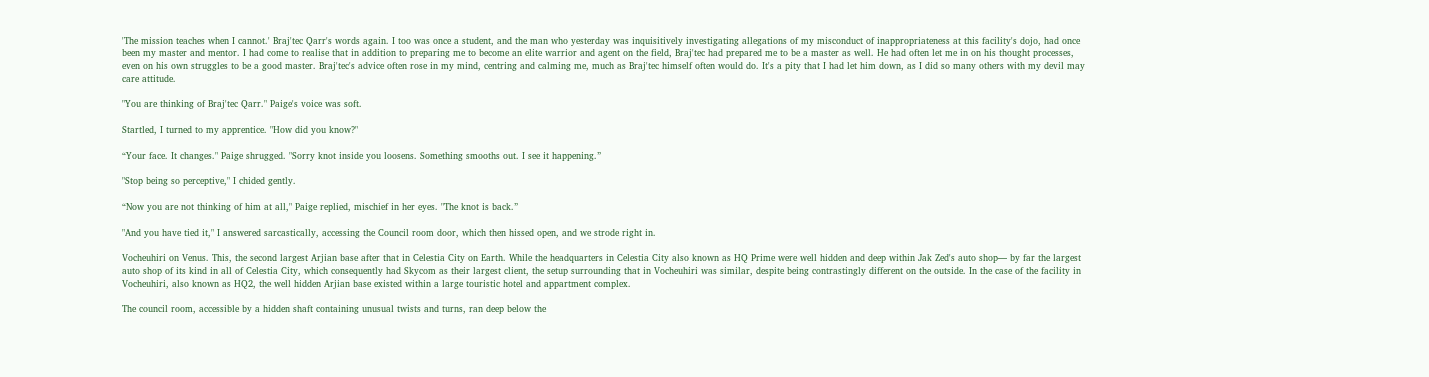'The mission teaches when I cannot.' Braj'tec Qarr's words again. I too was once a student, and the man who yesterday was inquisitively investigating allegations of my misconduct of inappropriateness at this facility's dojo, had once been my master and mentor. I had come to realise that in addition to preparing me to become an elite warrior and agent on the field, Braj'tec had prepared me to be a master as well. He had often let me in on his thought processes, even on his own struggles to be a good master. Braj'tec's advice often rose in my mind, centring and calming me, much as Braj'tec himself often would do. It's a pity that I had let him down, as I did so many others with my devil may care attitude.

"You are thinking of Braj'tec Qarr." Paige's voice was soft.

Startled, I turned to my apprentice. "How did you know?"

“Your face. It changes." Paige shrugged. "Sorry knot inside you loosens. Something smooths out. I see it happening.”

"Stop being so perceptive," I chided gently.

“Now you are not thinking of him at all," Paige replied, mischief in her eyes. "The knot is back.”

"And you have tied it," I answered sarcastically, accessing the Council room door, which then hissed open, and we strode right in.

Vocheuhiri on Venus. This, the second largest Arjian base after that in Celestia City on Earth. While the headquarters in Celestia City also known as HQ Prime were well hidden and deep within Jak Zed's auto shop— by far the largest auto shop of its kind in all of Celestia City, which consequently had Skycom as their largest client, the setup surrounding that in Vocheuhiri was similar, despite being contrastingly different on the outside. In the case of the facility in Vocheuhiri, also known as HQ2, the well hidden Arjian base existed within a large touristic hotel and appartment complex.

The council room, accessible by a hidden shaft containing unusual twists and turns, ran deep below the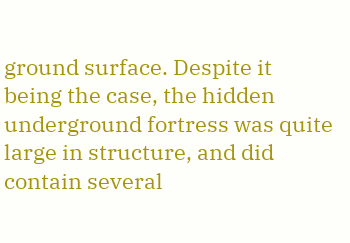ground surface. Despite it being the case, the hidden underground fortress was quite large in structure, and did contain several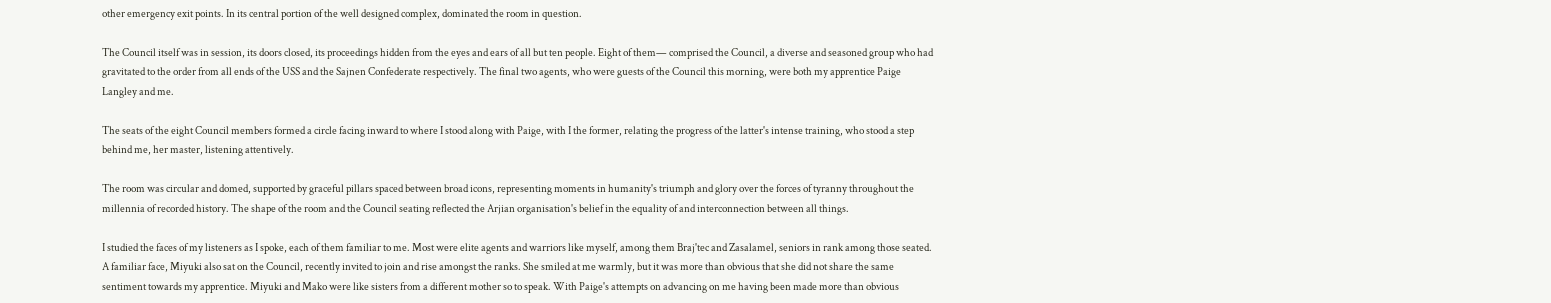other emergency exit points. In its central portion of the well designed complex, dominated the room in question.

The Council itself was in session, its doors closed, its proceedings hidden from the eyes and ears of all but ten people. Eight of them— comprised the Council, a diverse and seasoned group who had gravitated to the order from all ends of the USS and the Sajnen Confederate respectively. The final two agents, who were guests of the Council this morning, were both my apprentice Paige Langley and me.

The seats of the eight Council members formed a circle facing inward to where I stood along with Paige, with I the former, relating the progress of the latter's intense training, who stood a step behind me, her master, listening attentively.

The room was circular and domed, supported by graceful pillars spaced between broad icons, representing moments in humanity's triumph and glory over the forces of tyranny throughout the millennia of recorded history. The shape of the room and the Council seating reflected the Arjian organisation's belief in the equality of and interconnection between all things.

I studied the faces of my listeners as I spoke, each of them familiar to me. Most were elite agents and warriors like myself, among them Braj'tec and Zasalamel, seniors in rank among those seated. A familiar face, Miyuki also sat on the Council, recently invited to join and rise amongst the ranks. She smiled at me warmly, but it was more than obvious that she did not share the same sentiment towards my apprentice. Miyuki and Mako were like sisters from a different mother so to speak. With Paige's attempts on advancing on me having been made more than obvious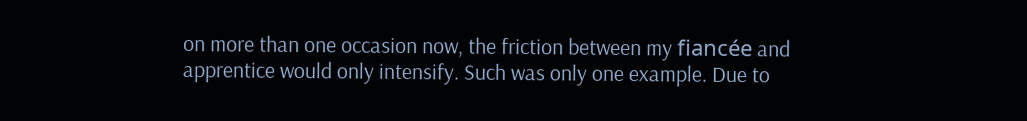on more than one occasion now, the friction between my fiancée and apprentice would only intensify. Such was only one example. Due to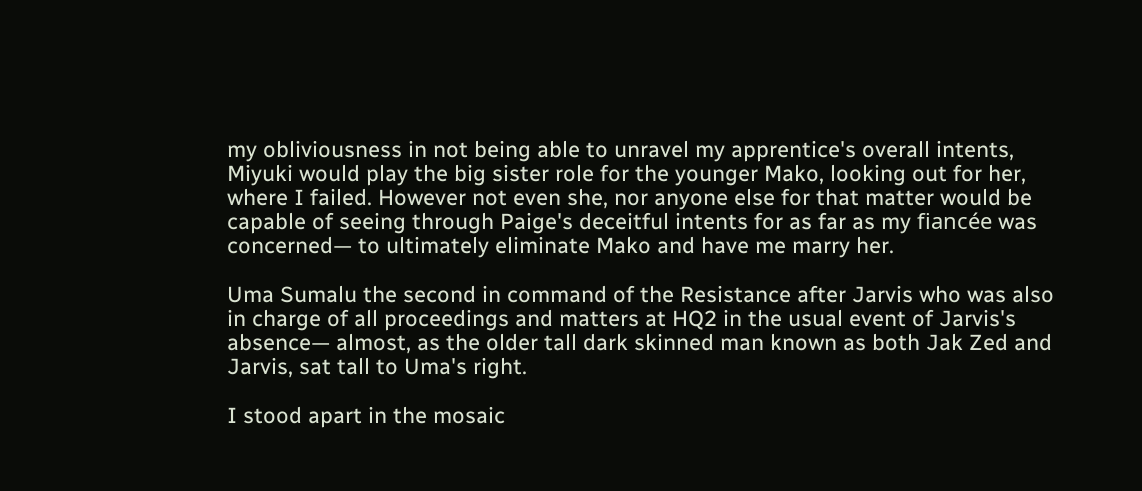my obliviousness in not being able to unravel my apprentice's overall intents, Miyuki would play the big sister role for the younger Mako, looking out for her, where I failed. However not even she, nor anyone else for that matter would be capable of seeing through Paige's deceitful intents for as far as my fiancée was concerned— to ultimately eliminate Mako and have me marry her.

Uma Sumalu the second in command of the Resistance after Jarvis who was also in charge of all proceedings and matters at HQ2 in the usual event of Jarvis's absence— almost, as the older tall dark skinned man known as both Jak Zed and Jarvis, sat tall to Uma's right.

I stood apart in the mosaic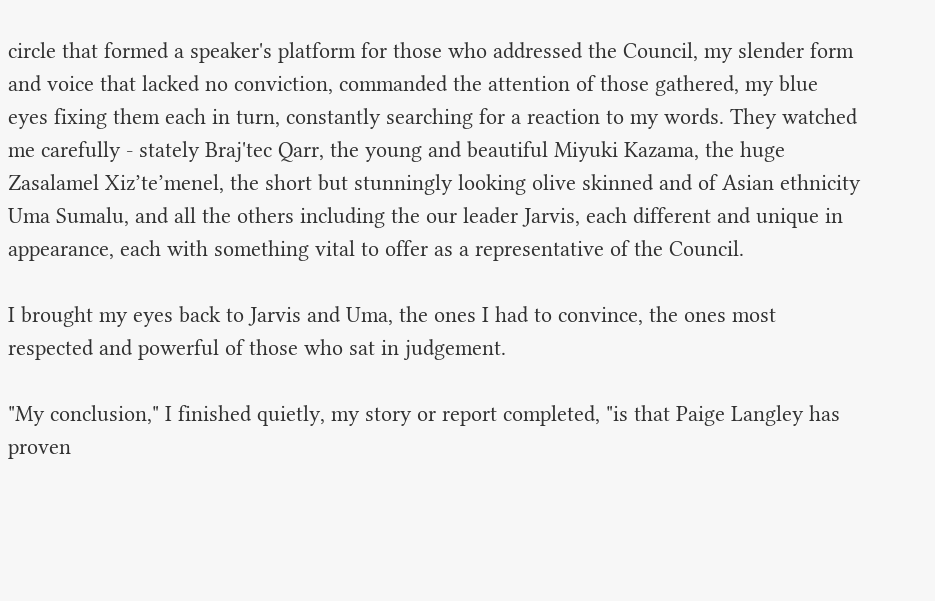circle that formed a speaker's platform for those who addressed the Council, my slender form and voice that lacked no conviction, commanded the attention of those gathered, my blue eyes fixing them each in turn, constantly searching for a reaction to my words. They watched me carefully - stately Braj'tec Qarr, the young and beautiful Miyuki Kazama, the huge Zasalamel Xiz’te’menel, the short but stunningly looking olive skinned and of Asian ethnicity Uma Sumalu, and all the others including the our leader Jarvis, each different and unique in appearance, each with something vital to offer as a representative of the Council.

I brought my eyes back to Jarvis and Uma, the ones I had to convince, the ones most respected and powerful of those who sat in judgement.

"My conclusion," I finished quietly, my story or report completed, "is that Paige Langley has proven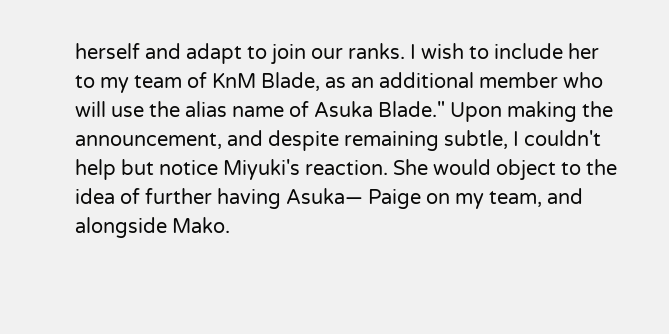herself and adapt to join our ranks. I wish to include her to my team of KnM Blade, as an additional member who will use the alias name of Asuka Blade." Upon making the announcement, and despite remaining subtle, I couldn't help but notice Miyuki's reaction. She would object to the idea of further having Asuka— Paige on my team, and alongside Mako.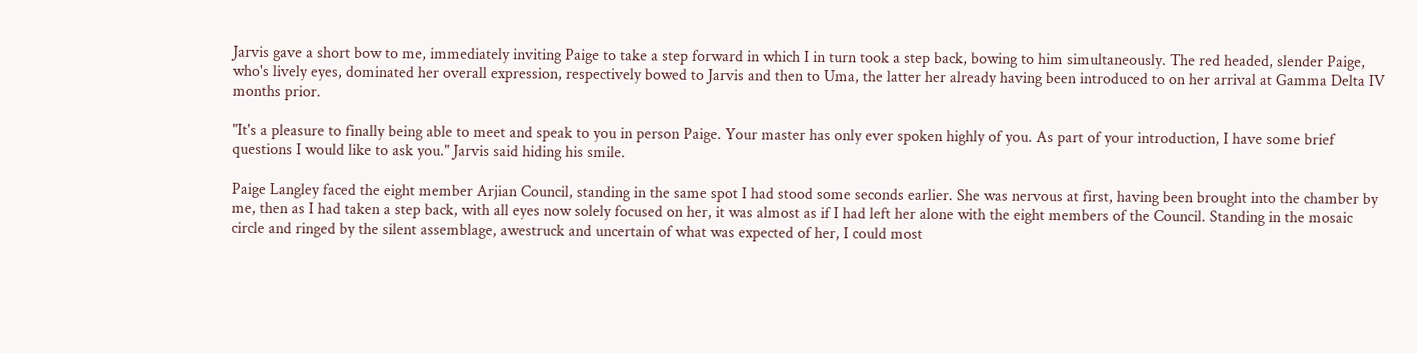Jarvis gave a short bow to me, immediately inviting Paige to take a step forward in which I in turn took a step back, bowing to him simultaneously. The red headed, slender Paige, who's lively eyes, dominated her overall expression, respectively bowed to Jarvis and then to Uma, the latter her already having been introduced to on her arrival at Gamma Delta IV months prior.

"It's a pleasure to finally being able to meet and speak to you in person Paige. Your master has only ever spoken highly of you. As part of your introduction, I have some brief questions I would like to ask you." Jarvis said hiding his smile.

Paige Langley faced the eight member Arjian Council, standing in the same spot I had stood some seconds earlier. She was nervous at first, having been brought into the chamber by me, then as I had taken a step back, with all eyes now solely focused on her, it was almost as if I had left her alone with the eight members of the Council. Standing in the mosaic circle and ringed by the silent assemblage, awestruck and uncertain of what was expected of her, I could most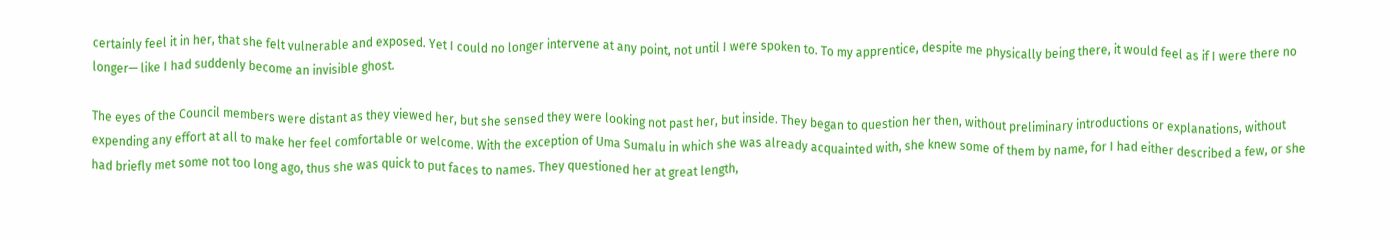certainly feel it in her, that she felt vulnerable and exposed. Yet I could no longer intervene at any point, not until I were spoken to. To my apprentice, despite me physically being there, it would feel as if I were there no longer— like I had suddenly become an invisible ghost.

The eyes of the Council members were distant as they viewed her, but she sensed they were looking not past her, but inside. They began to question her then, without preliminary introductions or explanations, without expending any effort at all to make her feel comfortable or welcome. With the exception of Uma Sumalu in which she was already acquainted with, she knew some of them by name, for I had either described a few, or she had briefly met some not too long ago, thus she was quick to put faces to names. They questioned her at great length,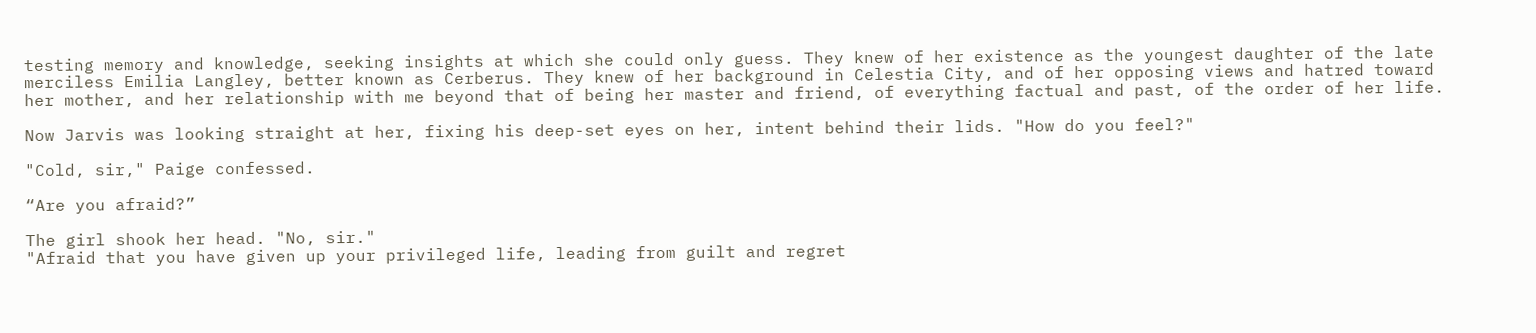testing memory and knowledge, seeking insights at which she could only guess. They knew of her existence as the youngest daughter of the late merciless Emilia Langley, better known as Cerberus. They knew of her background in Celestia City, and of her opposing views and hatred toward her mother, and her relationship with me beyond that of being her master and friend, of everything factual and past, of the order of her life.

Now Jarvis was looking straight at her, fixing his deep-set eyes on her, intent behind their lids. "How do you feel?"

"Cold, sir," Paige confessed.

“Are you afraid?”

The girl shook her head. "No, sir."
"Afraid that you have given up your privileged life, leading from guilt and regret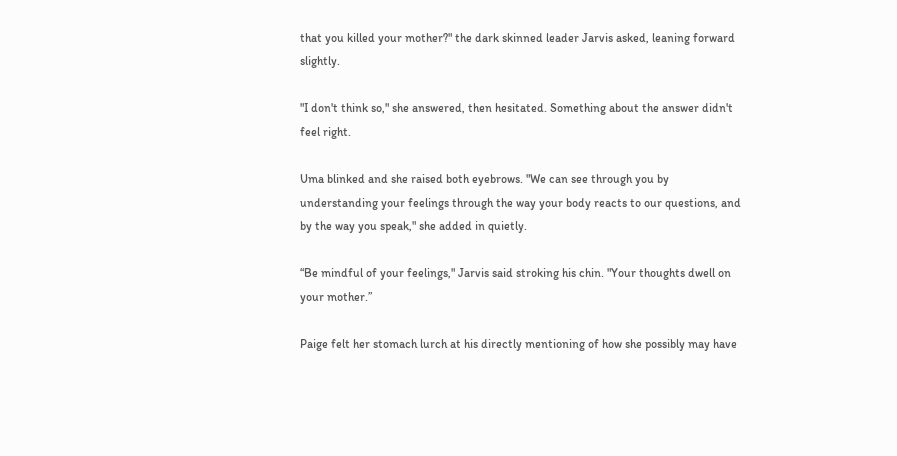that you killed your mother?" the dark skinned leader Jarvis asked, leaning forward slightly.

"I don't think so," she answered, then hesitated. Something about the answer didn't feel right.

Uma blinked and she raised both eyebrows. "We can see through you by understanding your feelings through the way your body reacts to our questions, and by the way you speak," she added in quietly.

“Be mindful of your feelings," Jarvis said stroking his chin. "Your thoughts dwell on your mother.”

Paige felt her stomach lurch at his directly mentioning of how she possibly may have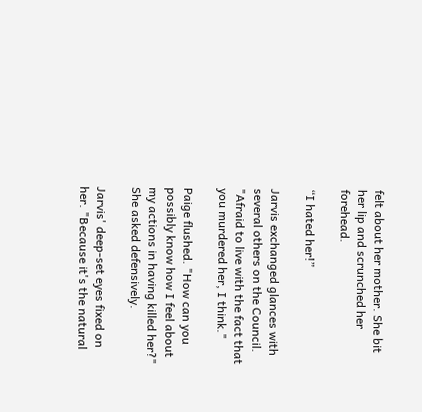felt about her mother. She bit her lip and scrunched her forehead.

“I hated her!”

Jarvis exchanged glances with several others on the Council. "Afraid to live with the fact that you murdered her, I think."

Paige flushed. "How can you possibly know how I feel about my actions in having killed her?" She asked defensively.

Jarvis' deep-set eyes fixed on her. "Because it's the natural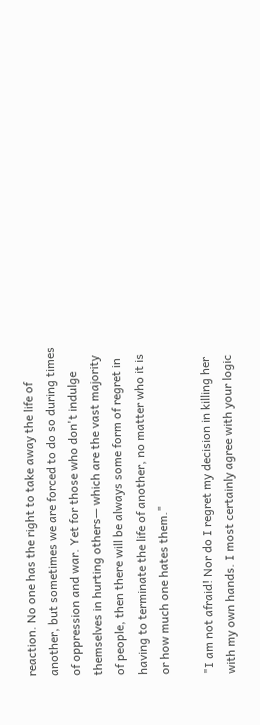reaction. No one has the right to take away the life of another, but sometimes we are forced to do so during times of oppression and war. Yet for those who don't indulge themselves in hurting others— which are the vast majority of people, then there will be always some form of regret in having to terminate the life of another, no matter who it is or how much one hates them."

"I am not afraid! Nor do I regret my decision in killing her with my own hands. I most certainly agree with your logic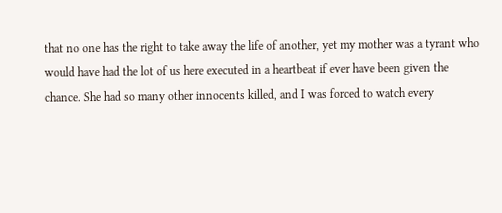that no one has the right to take away the life of another, yet my mother was a tyrant who would have had the lot of us here executed in a heartbeat if ever have been given the chance. She had so many other innocents killed, and I was forced to watch every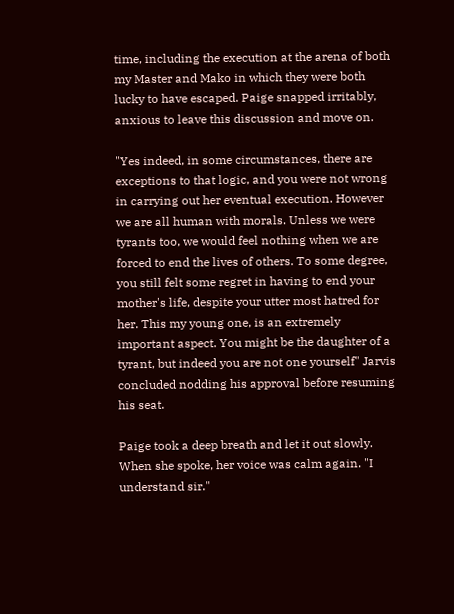time, including the execution at the arena of both my Master and Mako in which they were both lucky to have escaped. Paige snapped irritably, anxious to leave this discussion and move on.

"Yes indeed, in some circumstances, there are exceptions to that logic, and you were not wrong in carrying out her eventual execution. However we are all human with morals. Unless we were tyrants too, we would feel nothing when we are forced to end the lives of others. To some degree, you still felt some regret in having to end your mother's life, despite your utter most hatred for her. This my young one, is an extremely important aspect. You might be the daughter of a tyrant, but indeed you are not one yourself" Jarvis concluded nodding his approval before resuming his seat.

Paige took a deep breath and let it out slowly. When she spoke, her voice was calm again. "I understand sir."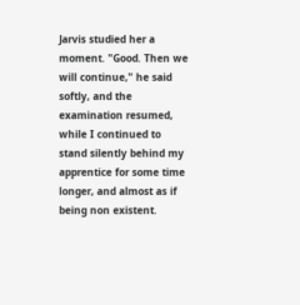Jarvis studied her a moment. "Good. Then we will continue," he said softly, and the examination resumed, while I continued to stand silently behind my apprentice for some time longer, and almost as if being non existent.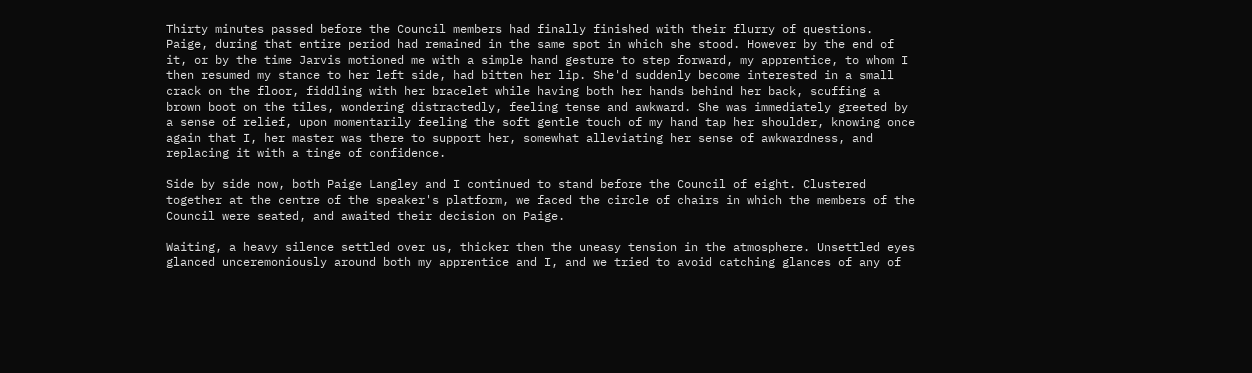Thirty minutes passed before the Council members had finally finished with their flurry of questions. Paige, during that entire period had remained in the same spot in which she stood. However by the end of it, or by the time Jarvis motioned me with a simple hand gesture to step forward, my apprentice, to whom I then resumed my stance to her left side, had bitten her lip. She'd suddenly become interested in a small crack on the floor, fiddling with her bracelet while having both her hands behind her back, scuffing a brown boot on the tiles, wondering distractedly, feeling tense and awkward. She was immediately greeted by a sense of relief, upon momentarily feeling the soft gentle touch of my hand tap her shoulder, knowing once again that I, her master was there to support her, somewhat alleviating her sense of awkwardness, and replacing it with a tinge of confidence.

Side by side now, both Paige Langley and I continued to stand before the Council of eight. Clustered together at the centre of the speaker's platform, we faced the circle of chairs in which the members of the Council were seated, and awaited their decision on Paige.

Waiting, a heavy silence settled over us, thicker then the uneasy tension in the atmosphere. Unsettled eyes glanced unceremoniously around both my apprentice and I, and we tried to avoid catching glances of any of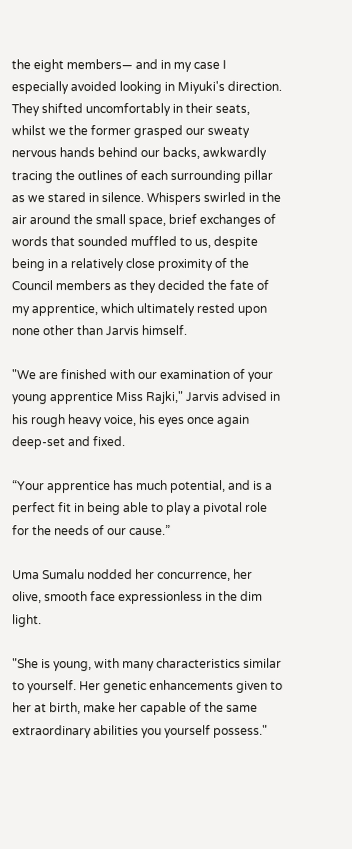the eight members— and in my case I especially avoided looking in Miyuki's direction. They shifted uncomfortably in their seats, whilst we the former grasped our sweaty nervous hands behind our backs, awkwardly tracing the outlines of each surrounding pillar as we stared in silence. Whispers swirled in the air around the small space, brief exchanges of words that sounded muffled to us, despite being in a relatively close proximity of the Council members as they decided the fate of my apprentice, which ultimately rested upon none other than Jarvis himself.

"We are finished with our examination of your young apprentice Miss Rajki," Jarvis advised in his rough heavy voice, his eyes once again deep-set and fixed.

“Your apprentice has much potential, and is a perfect fit in being able to play a pivotal role for the needs of our cause.”

Uma Sumalu nodded her concurrence, her olive, smooth face expressionless in the dim light.

"She is young, with many characteristics similar to yourself. Her genetic enhancements given to her at birth, make her capable of the same extraordinary abilities you yourself possess."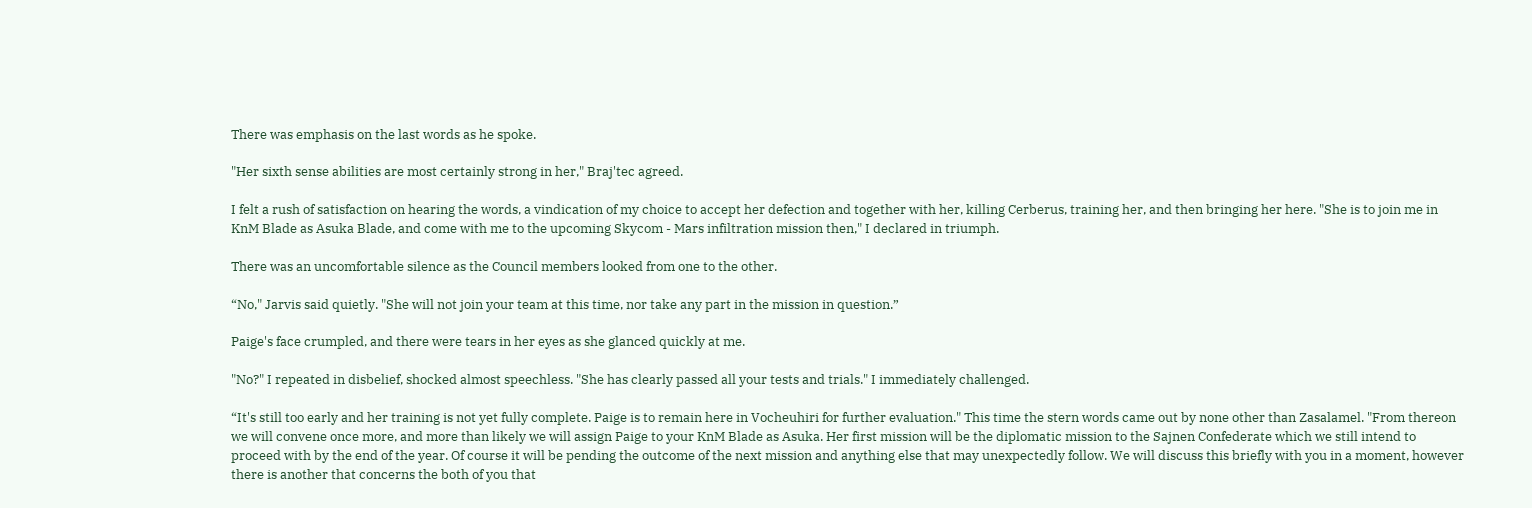There was emphasis on the last words as he spoke.

"Her sixth sense abilities are most certainly strong in her," Braj'tec agreed.

I felt a rush of satisfaction on hearing the words, a vindication of my choice to accept her defection and together with her, killing Cerberus, training her, and then bringing her here. "She is to join me in KnM Blade as Asuka Blade, and come with me to the upcoming Skycom - Mars infiltration mission then," I declared in triumph.

There was an uncomfortable silence as the Council members looked from one to the other.

“No," Jarvis said quietly. "She will not join your team at this time, nor take any part in the mission in question.”

Paige's face crumpled, and there were tears in her eyes as she glanced quickly at me.

"No?" I repeated in disbelief, shocked almost speechless. "She has clearly passed all your tests and trials." I immediately challenged.

“It's still too early and her training is not yet fully complete. Paige is to remain here in Vocheuhiri for further evaluation." This time the stern words came out by none other than Zasalamel. "From thereon we will convene once more, and more than likely we will assign Paige to your KnM Blade as Asuka. Her first mission will be the diplomatic mission to the Sajnen Confederate which we still intend to proceed with by the end of the year. Of course it will be pending the outcome of the next mission and anything else that may unexpectedly follow. We will discuss this briefly with you in a moment, however there is another that concerns the both of you that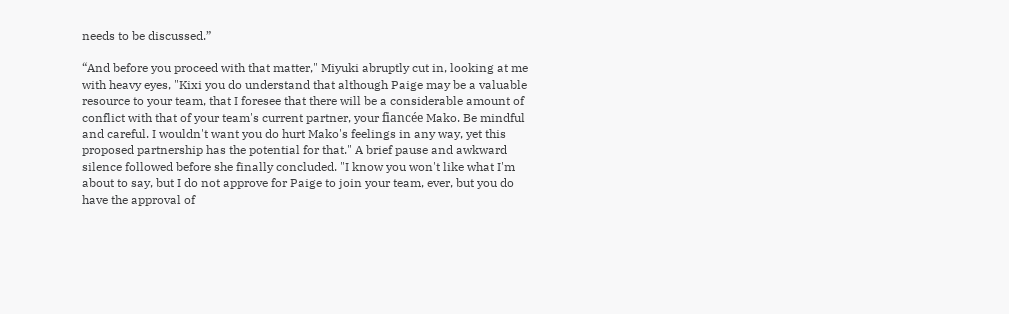needs to be discussed.”

“And before you proceed with that matter," Miyuki abruptly cut in, looking at me with heavy eyes, "Kixi you do understand that although Paige may be a valuable resource to your team, that I foresee that there will be a considerable amount of conflict with that of your team's current partner, your fiancée Mako. Be mindful and careful. I wouldn't want you do hurt Mako's feelings in any way, yet this proposed partnership has the potential for that." A brief pause and awkward silence followed before she finally concluded. "I know you won't like what I'm about to say, but I do not approve for Paige to join your team, ever, but you do have the approval of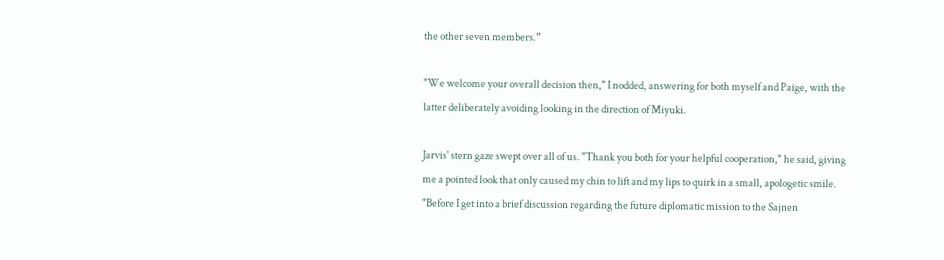the other seven members.”

"We welcome your overall decision then," I nodded, answering for both myself and Paige, with the latter deliberately avoiding looking in the direction of Miyuki.

Jarvis' stern gaze swept over all of us. "Thank you both for your helpful cooperation," he said, giving me a pointed look that only caused my chin to lift and my lips to quirk in a small, apologetic smile. "Before I get into a brief discussion regarding the future diplomatic mission to the Sajnen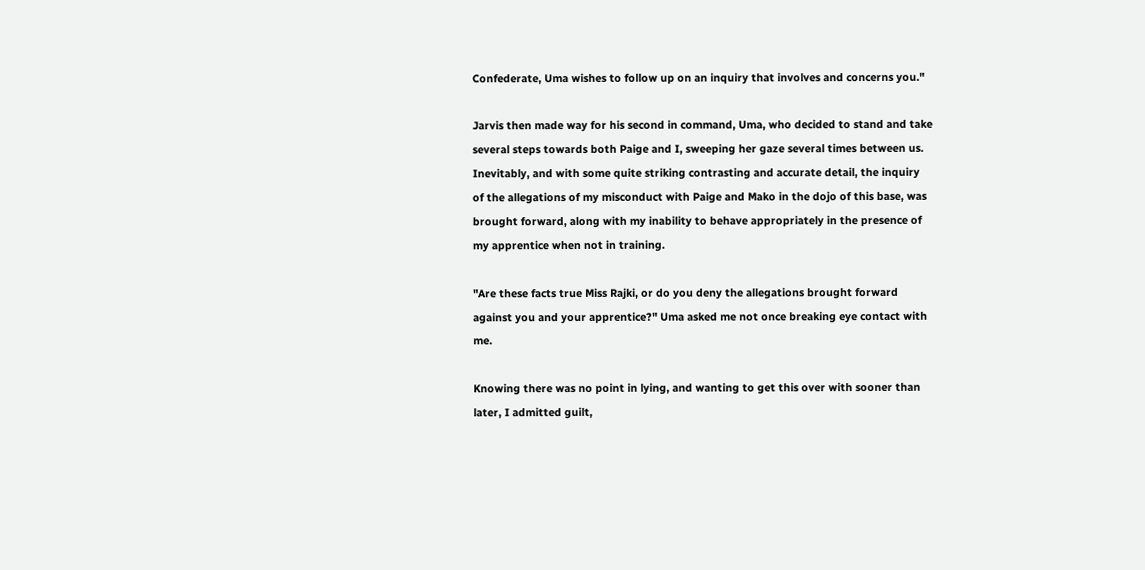Confederate, Uma wishes to follow up on an inquiry that involves and concerns you."

Jarvis then made way for his second in command, Uma, who decided to stand and take several steps towards both Paige and I, sweeping her gaze several times between us. Inevitably, and with some quite striking contrasting and accurate detail, the inquiry of the allegations of my misconduct with Paige and Mako in the dojo of this base, was brought forward, along with my inability to behave appropriately in the presence of my apprentice when not in training.

"Are these facts true Miss Rajki, or do you deny the allegations brought forward against you and your apprentice?" Uma asked me not once breaking eye contact with me.

Knowing there was no point in lying, and wanting to get this over with sooner than later, I admitted guilt,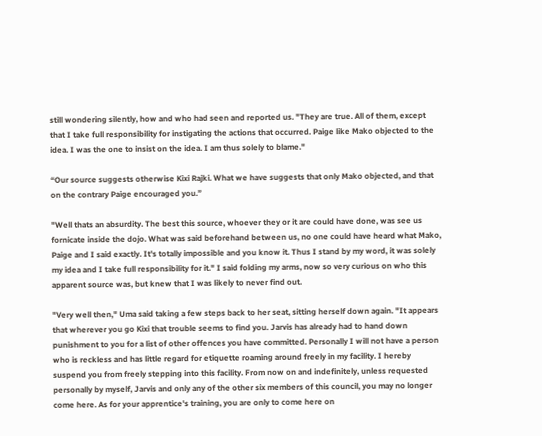still wondering silently, how and who had seen and reported us. "They are true. All of them, except that I take full responsibility for instigating the actions that occurred. Paige like Mako objected to the idea. I was the one to insist on the idea. I am thus solely to blame."

“Our source suggests otherwise Kixi Rajki. What we have suggests that only Mako objected, and that on the contrary Paige encouraged you.”

"Well thats an absurdity. The best this source, whoever they or it are could have done, was see us fornicate inside the dojo. What was said beforehand between us, no one could have heard what Mako, Paige and I said exactly. It's totally impossible and you know it. Thus I stand by my word, it was solely my idea and I take full responsibility for it." I said folding my arms, now so very curious on who this apparent source was, but knew that I was likely to never find out.

"Very well then," Uma said taking a few steps back to her seat, sitting herself down again. "It appears that wherever you go Kixi that trouble seems to find you. Jarvis has already had to hand down punishment to you for a list of other offences you have committed. Personally I will not have a person who is reckless and has little regard for etiquette roaming around freely in my facility. I hereby suspend you from freely stepping into this facility. From now on and indefinitely, unless requested personally by myself, Jarvis and only any of the other six members of this council, you may no longer come here. As for your apprentice's training, you are only to come here on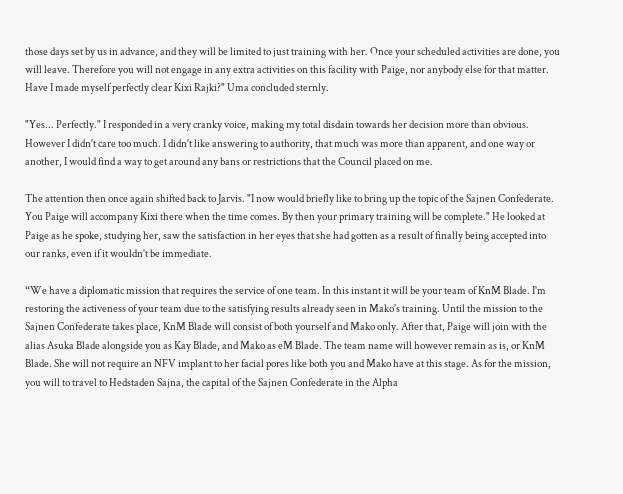those days set by us in advance, and they will be limited to just training with her. Once your scheduled activities are done, you will leave. Therefore you will not engage in any extra activities on this facility with Paige, nor anybody else for that matter. Have I made myself perfectly clear Kixi Rajki?" Uma concluded sternly.

"Yes... Perfectly." I responded in a very cranky voice, making my total disdain towards her decision more than obvious. However I didn't care too much. I didn't like answering to authority, that much was more than apparent, and one way or another, I would find a way to get around any bans or restrictions that the Council placed on me.

The attention then once again shifted back to Jarvis. "I now would briefly like to bring up the topic of the Sajnen Confederate. You Paige will accompany Kixi there when the time comes. By then your primary training will be complete." He looked at Paige as he spoke, studying her, saw the satisfaction in her eyes that she had gotten as a result of finally being accepted into our ranks, even if it wouldn't be immediate.

“We have a diplomatic mission that requires the service of one team. In this instant it will be your team of KnM Blade. I'm restoring the activeness of your team due to the satisfying results already seen in Mako's training. Until the mission to the Sajnen Confederate takes place, KnM Blade will consist of both yourself and Mako only. After that, Paige will join with the alias Asuka Blade alongside you as Kay Blade, and Mako as eM Blade. The team name will however remain as is, or KnM Blade. She will not require an NFV implant to her facial pores like both you and Mako have at this stage. As for the mission, you will to travel to Hedstaden Sajna, the capital of the Sajnen Confederate in the Alpha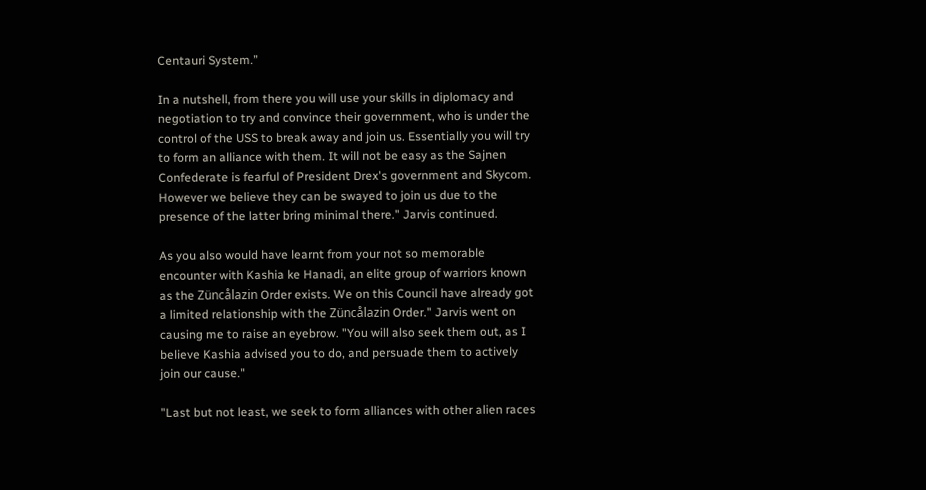Centauri System.”

In a nutshell, from there you will use your skills in diplomacy and negotiation to try and convince their government, who is under the control of the USS to break away and join us. Essentially you will try to form an alliance with them. It will not be easy as the Sajnen Confederate is fearful of President Drex's government and Skycom. However we believe they can be swayed to join us due to the presence of the latter bring minimal there." Jarvis continued.

As you also would have learnt from your not so memorable encounter with Kashia ke Hanadi, an elite group of warriors known as the Züncålazin Order exists. We on this Council have already got a limited relationship with the Züncålazin Order." Jarvis went on causing me to raise an eyebrow. "You will also seek them out, as I believe Kashia advised you to do, and persuade them to actively join our cause."

"Last but not least, we seek to form alliances with other alien races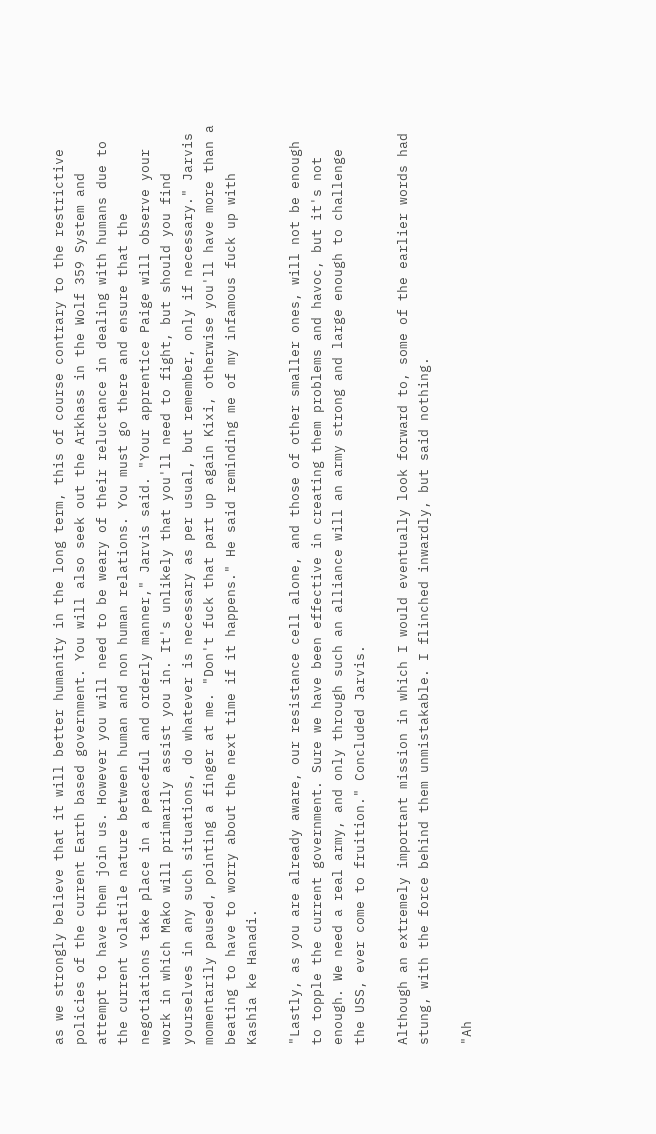as we strongly believe that it will better humanity in the long term, this of course contrary to the restrictive policies of the current Earth based government. You will also seek out the Arkhass in the Wolf 359 System and attempt to have them join us. However you will need to be weary of their reluctance in dealing with humans due to the current volatile nature between human and non human relations. You must go there and ensure that the negotiations take place in a peaceful and orderly manner," Jarvis said. "Your apprentice Paige will observe your work in which Mako will primarily assist you in. It's unlikely that you'll need to fight, but should you find yourselves in any such situations, do whatever is necessary as per usual, but remember, only if necessary." Jarvis momentarily paused, pointing a finger at me. "Don't fuck that part up again Kixi, otherwise you'll have more than a beating to have to worry about the next time if it happens." He said reminding me of my infamous fuck up with Kashia ke Hanadi.

"Lastly, as you are already aware, our resistance cell alone, and those of other smaller ones, will not be enough to topple the current government. Sure we have been effective in creating them problems and havoc, but it's not enough. We need a real army, and only through such an alliance will an army strong and large enough to challenge the USS, ever come to fruition." Concluded Jarvis.

Although an extremely important mission in which I would eventually look forward to, some of the earlier words had stung, with the force behind them unmistakable. I flinched inwardly, but said nothing.

"Ah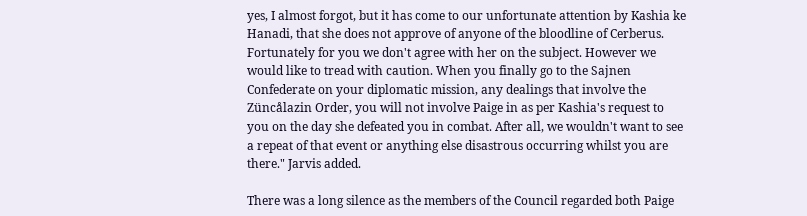yes, I almost forgot, but it has come to our unfortunate attention by Kashia ke Hanadi, that she does not approve of anyone of the bloodline of Cerberus. Fortunately for you we don't agree with her on the subject. However we would like to tread with caution. When you finally go to the Sajnen Confederate on your diplomatic mission, any dealings that involve the Züncålazin Order, you will not involve Paige in as per Kashia's request to you on the day she defeated you in combat. After all, we wouldn't want to see a repeat of that event or anything else disastrous occurring whilst you are there." Jarvis added.

There was a long silence as the members of the Council regarded both Paige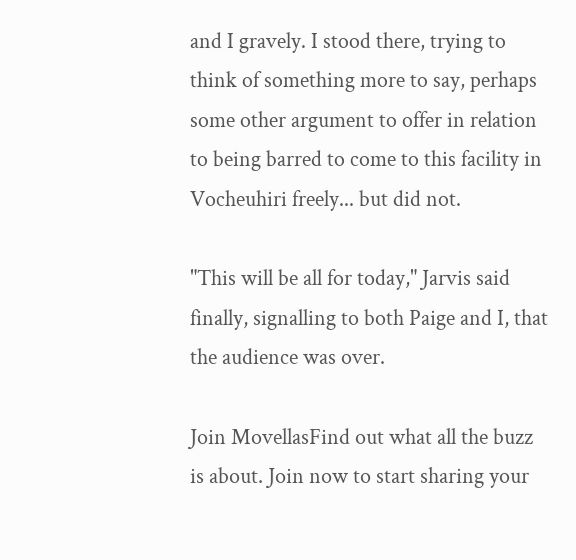and I gravely. I stood there, trying to think of something more to say, perhaps some other argument to offer in relation to being barred to come to this facility in Vocheuhiri freely... but did not.

"This will be all for today," Jarvis said finally, signalling to both Paige and I, that the audience was over.

Join MovellasFind out what all the buzz is about. Join now to start sharing your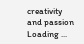creativity and passion
Loading ...